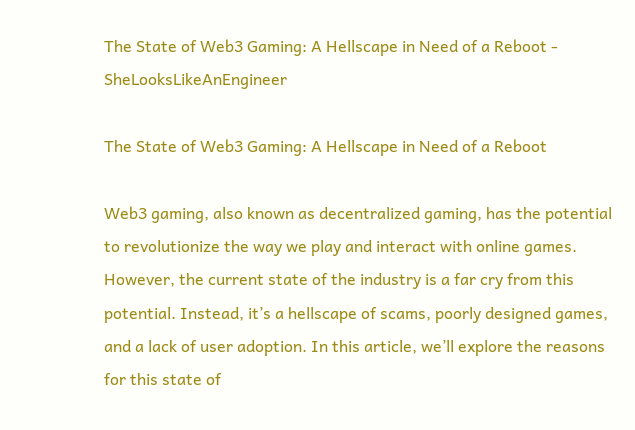The State of Web3 Gaming: A Hellscape in Need of a Reboot - SheLooksLikeAnEngineer

The State of Web3 Gaming: A Hellscape in Need of a Reboot

Web3 gaming, also known as decentralized gaming, has the potential to revolutionize the way we play and interact with online games. However, the current state of the industry is a far cry from this potential. Instead, it’s a hellscape of scams, poorly designed games, and a lack of user adoption. In this article, we’ll explore the reasons for this state of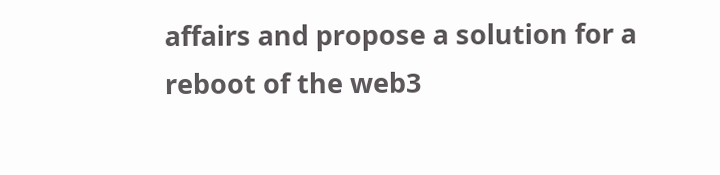affairs and propose a solution for a reboot of the web3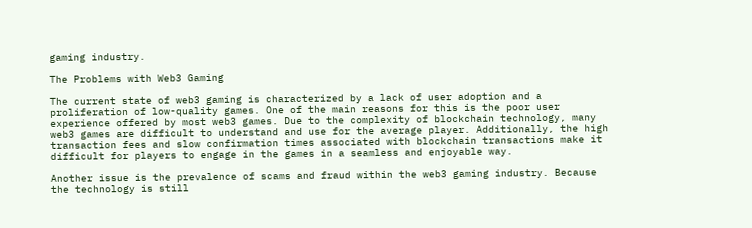gaming industry.

The Problems with Web3 Gaming

The current state of web3 gaming is characterized by a lack of user adoption and a proliferation of low-quality games. One of the main reasons for this is the poor user experience offered by most web3 games. Due to the complexity of blockchain technology, many web3 games are difficult to understand and use for the average player. Additionally, the high transaction fees and slow confirmation times associated with blockchain transactions make it difficult for players to engage in the games in a seamless and enjoyable way.

Another issue is the prevalence of scams and fraud within the web3 gaming industry. Because the technology is still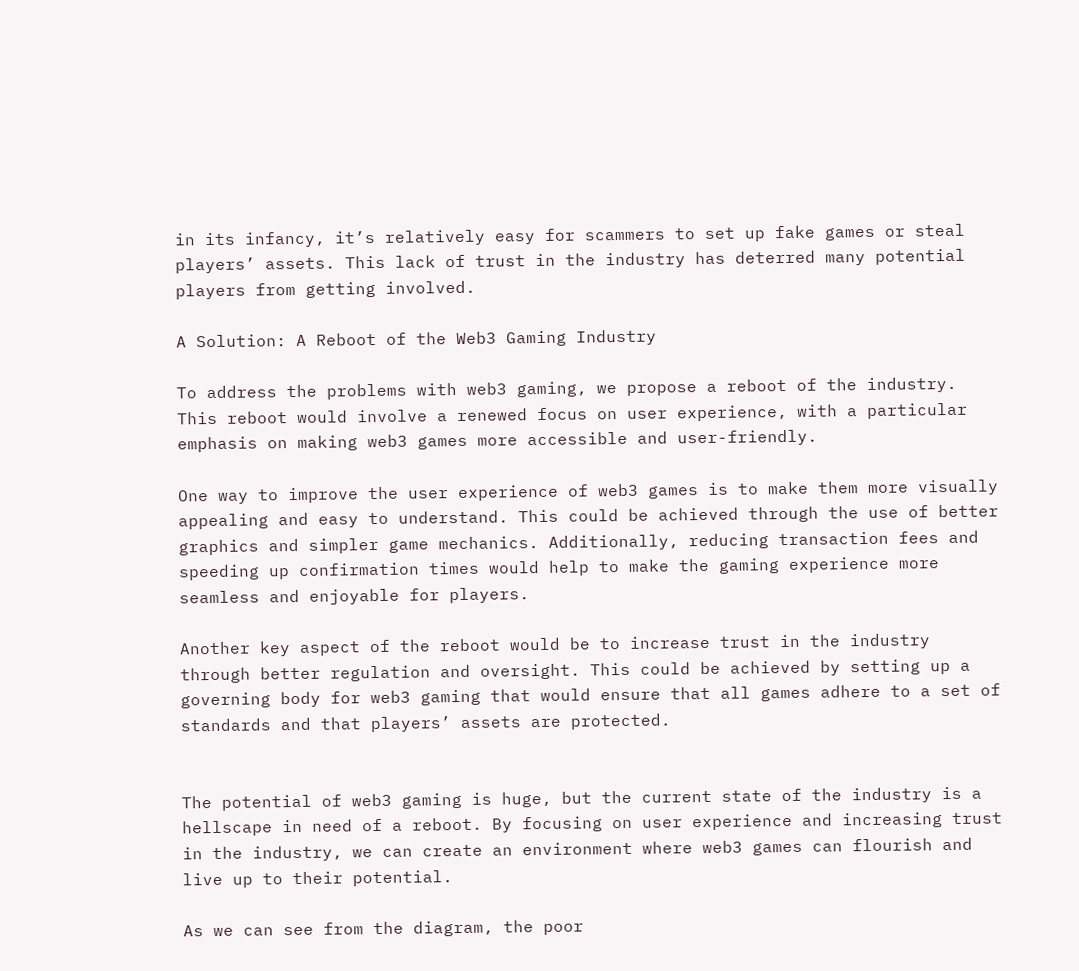in its infancy, it’s relatively easy for scammers to set up fake games or steal players’ assets. This lack of trust in the industry has deterred many potential players from getting involved.

A Solution: A Reboot of the Web3 Gaming Industry

To address the problems with web3 gaming, we propose a reboot of the industry. This reboot would involve a renewed focus on user experience, with a particular emphasis on making web3 games more accessible and user-friendly.

One way to improve the user experience of web3 games is to make them more visually appealing and easy to understand. This could be achieved through the use of better graphics and simpler game mechanics. Additionally, reducing transaction fees and speeding up confirmation times would help to make the gaming experience more seamless and enjoyable for players.

Another key aspect of the reboot would be to increase trust in the industry through better regulation and oversight. This could be achieved by setting up a governing body for web3 gaming that would ensure that all games adhere to a set of standards and that players’ assets are protected.


The potential of web3 gaming is huge, but the current state of the industry is a hellscape in need of a reboot. By focusing on user experience and increasing trust in the industry, we can create an environment where web3 games can flourish and live up to their potential.

As we can see from the diagram, the poor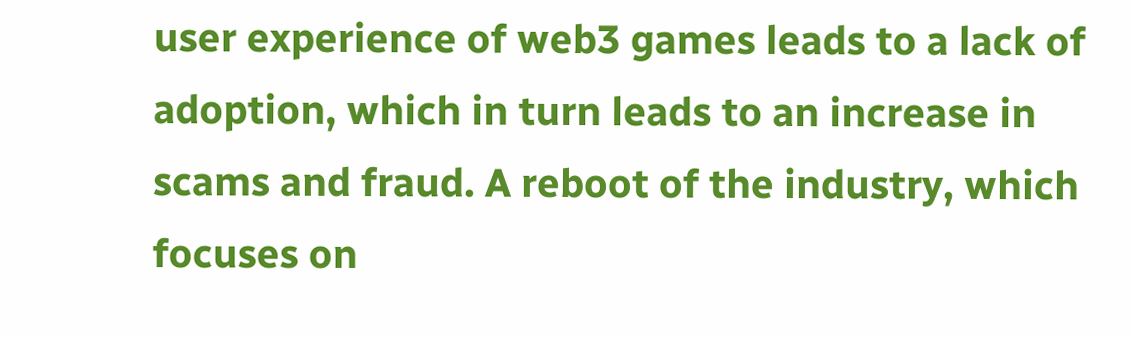user experience of web3 games leads to a lack of adoption, which in turn leads to an increase in scams and fraud. A reboot of the industry, which focuses on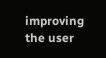improving the user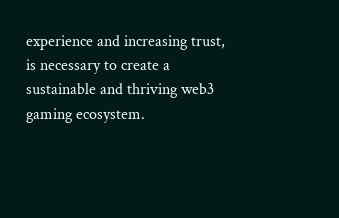experience and increasing trust, is necessary to create a sustainable and thriving web3 gaming ecosystem.